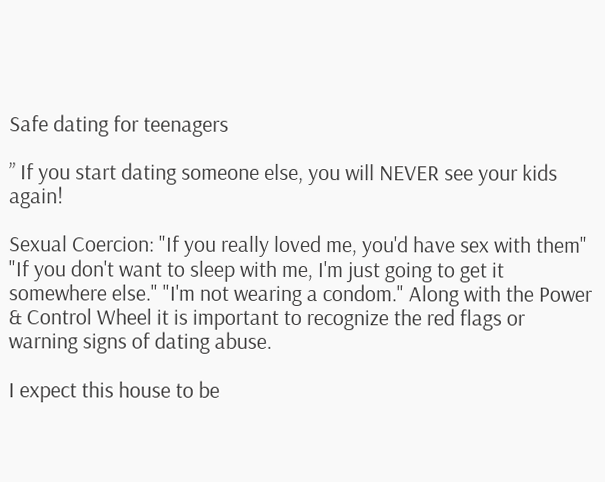Safe dating for teenagers

” If you start dating someone else, you will NEVER see your kids again!

Sexual Coercion: "If you really loved me, you'd have sex with them" "If you don't want to sleep with me, I'm just going to get it somewhere else." "I'm not wearing a condom." Along with the Power & Control Wheel it is important to recognize the red flags or warning signs of dating abuse.

I expect this house to be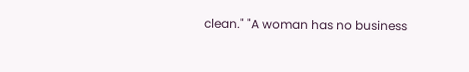clean." "A woman has no business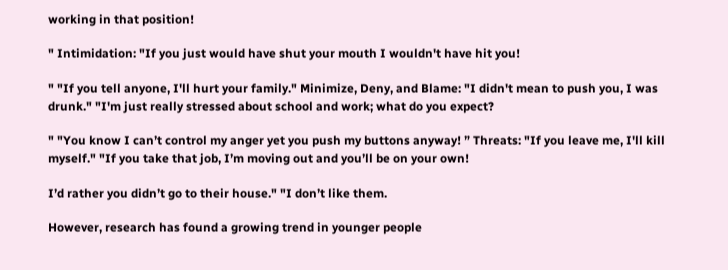working in that position!

" Intimidation: "If you just would have shut your mouth I wouldn't have hit you!

" "If you tell anyone, I'll hurt your family." Minimize, Deny, and Blame: "I didn't mean to push you, I was drunk." "I'm just really stressed about school and work; what do you expect?

" "You know I can’t control my anger yet you push my buttons anyway! ” Threats: "If you leave me, I'll kill myself." "If you take that job, I’m moving out and you’ll be on your own!

I’d rather you didn’t go to their house." "I don’t like them.

However, research has found a growing trend in younger people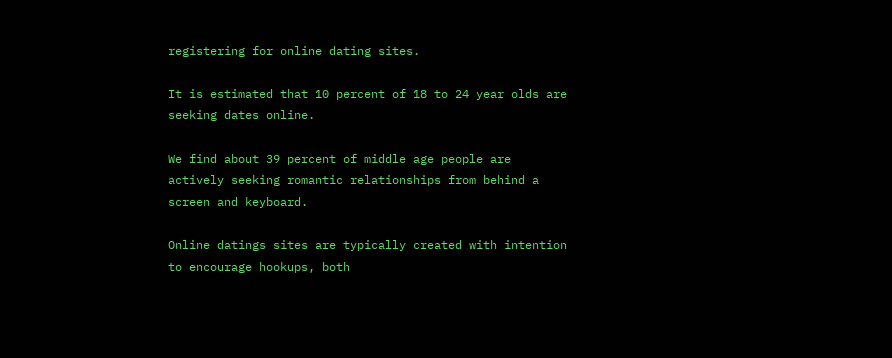registering for online dating sites.

It is estimated that 10 percent of 18 to 24 year olds are seeking dates online.

We find about 39 percent of middle age people are actively seeking romantic relationships from behind a screen and keyboard.

Online datings sites are typically created with intention to encourage hookups, both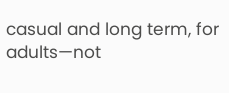casual and long term, for adults—not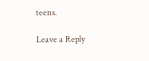teens.

Leave a Reply